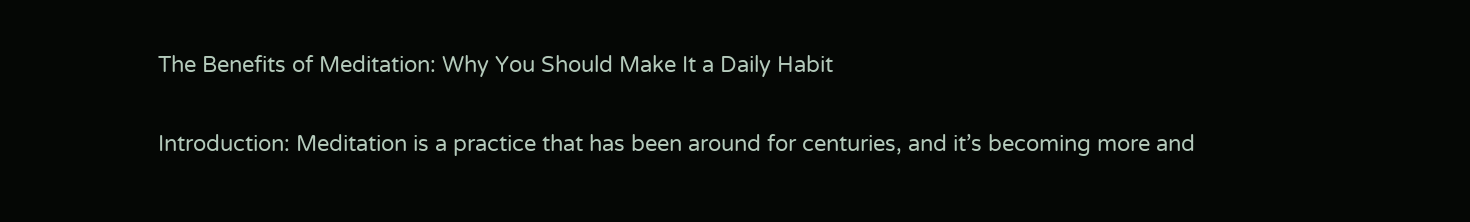The Benefits of Meditation: Why You Should Make It a Daily Habit

Introduction: Meditation is a practice that has been around for centuries, and it’s becoming more and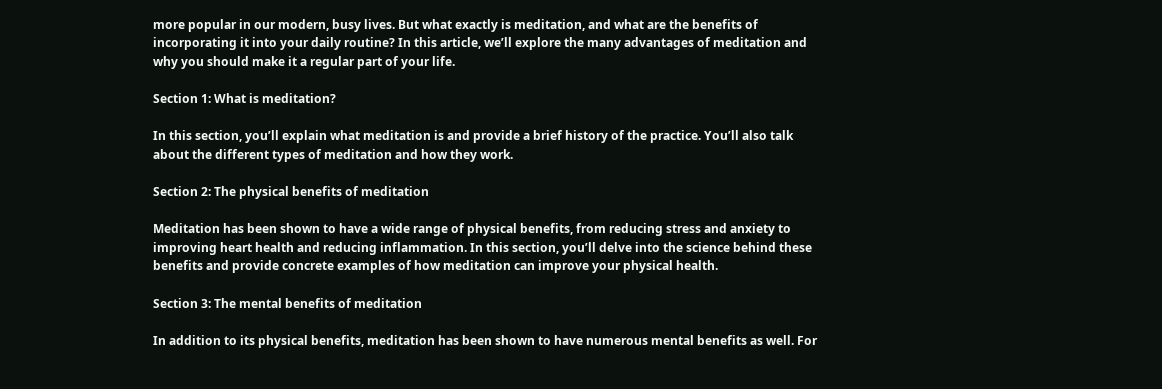more popular in our modern, busy lives. But what exactly is meditation, and what are the benefits of incorporating it into your daily routine? In this article, we’ll explore the many advantages of meditation and why you should make it a regular part of your life.

Section 1: What is meditation?

In this section, you’ll explain what meditation is and provide a brief history of the practice. You’ll also talk about the different types of meditation and how they work.

Section 2: The physical benefits of meditation

Meditation has been shown to have a wide range of physical benefits, from reducing stress and anxiety to improving heart health and reducing inflammation. In this section, you’ll delve into the science behind these benefits and provide concrete examples of how meditation can improve your physical health.

Section 3: The mental benefits of meditation

In addition to its physical benefits, meditation has been shown to have numerous mental benefits as well. For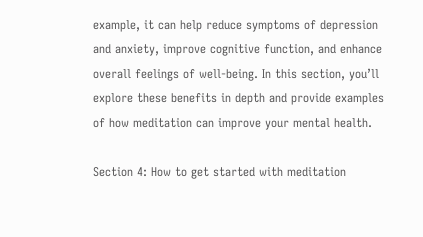example, it can help reduce symptoms of depression and anxiety, improve cognitive function, and enhance overall feelings of well-being. In this section, you’ll explore these benefits in depth and provide examples of how meditation can improve your mental health.

Section 4: How to get started with meditation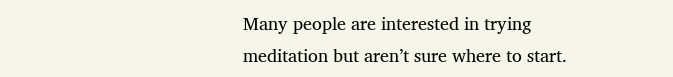Many people are interested in trying meditation but aren’t sure where to start.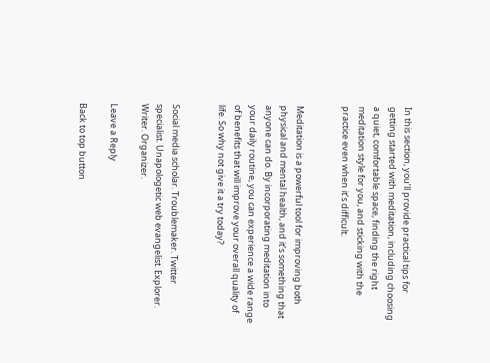In this section, you’ll provide practical tips for getting started with meditation, including choosing a quiet, comfortable space, finding the right meditation style for you, and sticking with the practice even when it’s difficult.


Meditation is a powerful tool for improving both physical and mental health, and it’s something that anyone can do. By incorporating meditation into your daily routine, you can experience a wide range of benefits that will improve your overall quality of life. So why not give it a try today?


Social media scholar. Troublemaker. Twitter specialist. Unapologetic web evangelist. Explorer. Writer. Organizer.

Leave a Reply

Back to top button